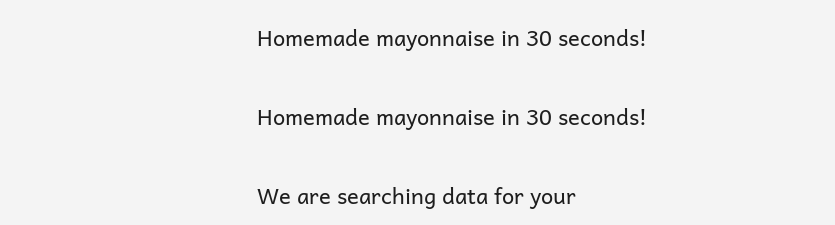Homemade mayonnaise in 30 seconds!

Homemade mayonnaise in 30 seconds!

We are searching data for your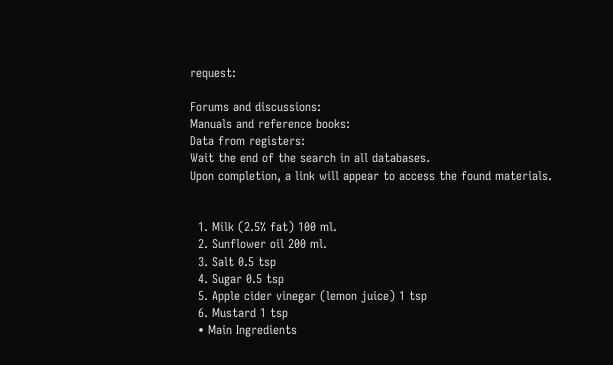request:

Forums and discussions:
Manuals and reference books:
Data from registers:
Wait the end of the search in all databases.
Upon completion, a link will appear to access the found materials.


  1. Milk (2.5% fat) 100 ml.
  2. Sunflower oil 200 ml.
  3. Salt 0.5 tsp
  4. Sugar 0.5 tsp
  5. Apple cider vinegar (lemon juice) 1 tsp
  6. Mustard 1 tsp
  • Main Ingredients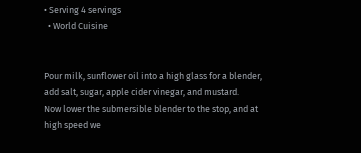• Serving 4 servings
  • World Cuisine


Pour milk, sunflower oil into a high glass for a blender, add salt, sugar, apple cider vinegar, and mustard.
Now lower the submersible blender to the stop, and at high speed we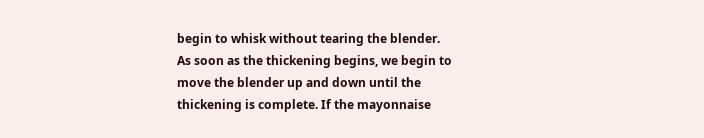begin to whisk without tearing the blender.
As soon as the thickening begins, we begin to move the blender up and down until the thickening is complete. If the mayonnaise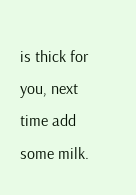is thick for you, next time add some milk.